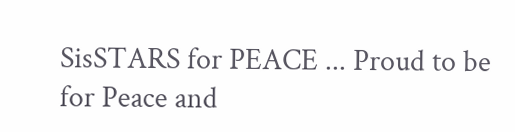SisSTARS for PEACE ... Proud to be for Peace and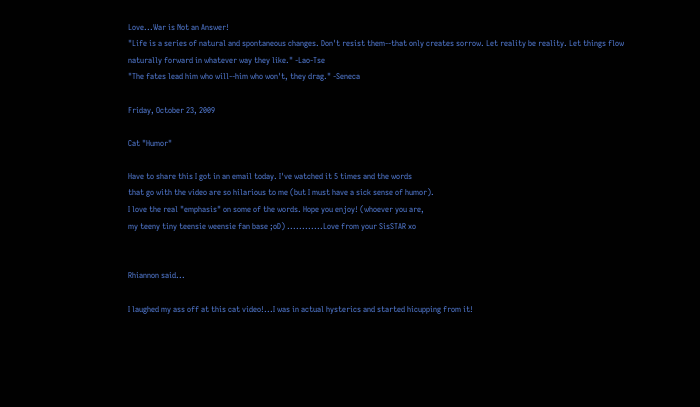Love...War is Not an Answer!
"Life is a series of natural and spontaneous changes. Don't resist them--that only creates sorrow. Let reality be reality. Let things flow naturally forward in whatever way they like." -Lao-Tse
"The fates lead him who will--him who won't, they drag." -Seneca

Friday, October 23, 2009

Cat "Humor"

Have to share this I got in an email today. I've watched it 5 times and the words
that go with the video are so hilarious to me (but I must have a sick sense of humor).
I love the real "emphasis" on some of the words. Hope you enjoy! (whoever you are,
my teeny tiny teensie weensie fan base ;oD) ............Love from your SisSTAR xo


Rhiannon said...

I laughed my ass off at this cat video!...I was in actual hysterics and started hicupping from it!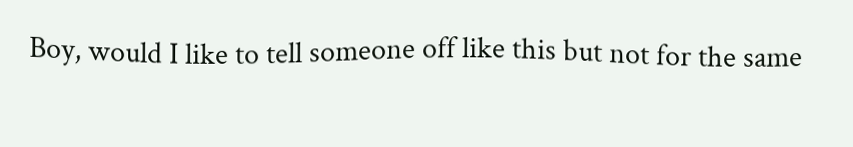Boy, would I like to tell someone off like this but not for the same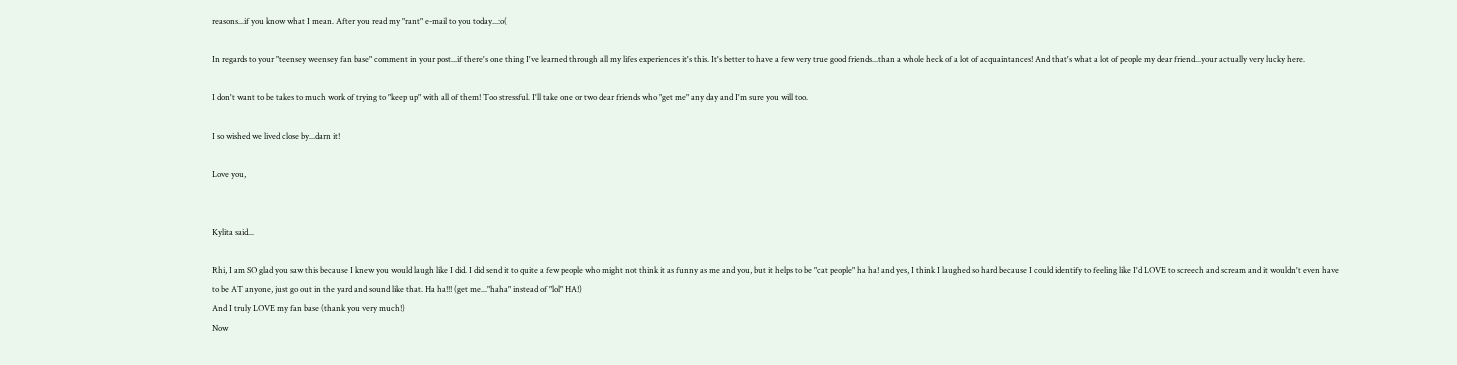reasons...if you know what I mean. After you read my "rant" e-mail to you today...:o(

In regards to your "teensey weensey fan base" comment in your post...if there's one thing I've learned through all my lifes experiences it's this. It's better to have a few very true good friends...than a whole heck of a lot of acquaintances! And that's what a lot of people my dear friend...your actually very lucky here.

I don't want to be takes to much work of trying to "keep up" with all of them! Too stressful. I'll take one or two dear friends who "get me" any day and I'm sure you will too.

I so wished we lived close by...darn it!

Love you,


Kylita said...

Rhi, I am SO glad you saw this because I knew you would laugh like I did. I did send it to quite a few people who might not think it as funny as me and you, but it helps to be "cat people" ha ha! and yes, I think I laughed so hard because I could identify to feeling like I'd LOVE to screech and scream and it wouldn't even have to be AT anyone, just go out in the yard and sound like that. Ha ha!!! (get me..."haha" instead of "lol" HA!)
And I truly LOVE my fan base (thank you very much!)
Now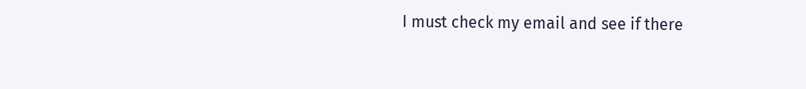I must check my email and see if there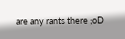are any rants there ;oD